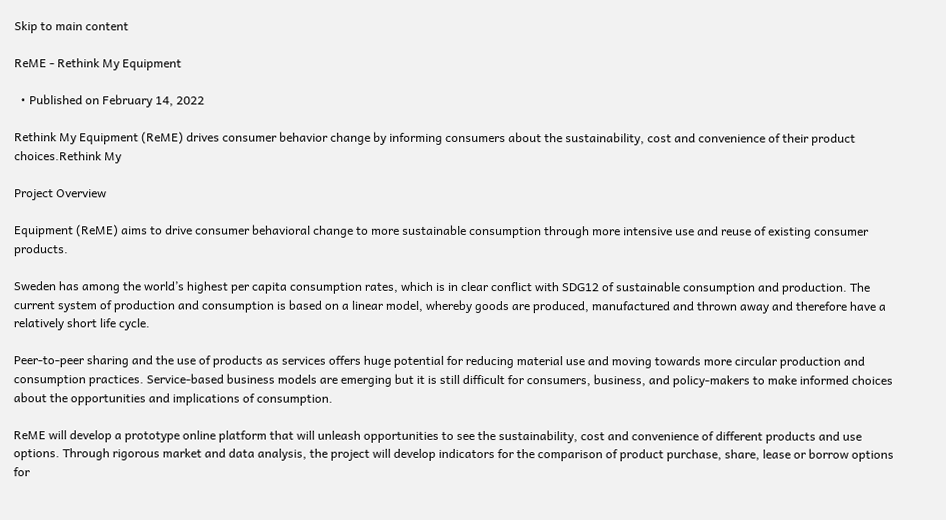Skip to main content

ReME - Rethink My Equipment

  • Published on February 14, 2022

Rethink My Equipment (ReME) drives consumer behavior change by informing consumers about the sustainability, cost and convenience of their product choices.Rethink My

Project Overview

Equipment (ReME) aims to drive consumer behavioral change to more sustainable consumption through more intensive use and reuse of existing consumer products.

Sweden has among the world’s highest per capita consumption rates, which is in clear conflict with SDG12 of sustainable consumption and production. The current system of production and consumption is based on a linear model, whereby goods are produced, manufactured and thrown away and therefore have a relatively short life cycle.

Peer-to-peer sharing and the use of products as services offers huge potential for reducing material use and moving towards more circular production and consumption practices. Service-based business models are emerging but it is still difficult for consumers, business, and policy-makers to make informed choices about the opportunities and implications of consumption.

ReME will develop a prototype online platform that will unleash opportunities to see the sustainability, cost and convenience of different products and use options. Through rigorous market and data analysis, the project will develop indicators for the comparison of product purchase, share, lease or borrow options for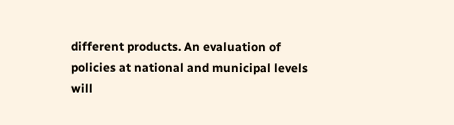different products. An evaluation of policies at national and municipal levels will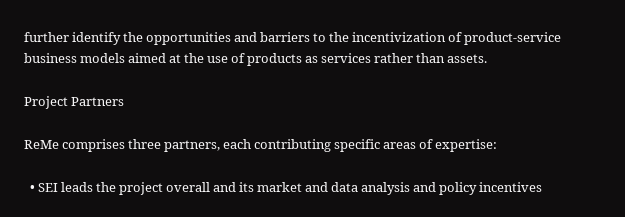further identify the opportunities and barriers to the incentivization of product-service business models aimed at the use of products as services rather than assets.

Project Partners

ReMe comprises three partners, each contributing specific areas of expertise:

  • SEI leads the project overall and its market and data analysis and policy incentives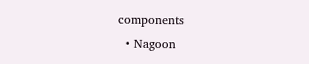components
  • Nagoon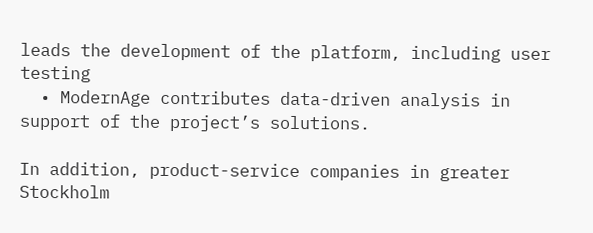leads the development of the platform, including user testing
  • ModernAge contributes data-driven analysis in support of the project’s solutions.

In addition, product-service companies in greater Stockholm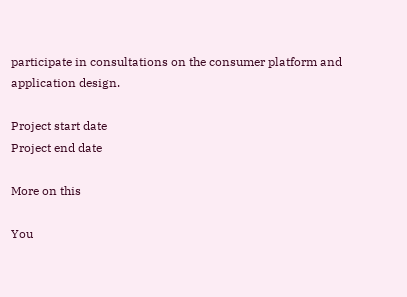participate in consultations on the consumer platform and application design.

Project start date
Project end date

More on this

You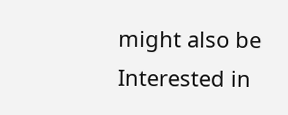might also be Interested in